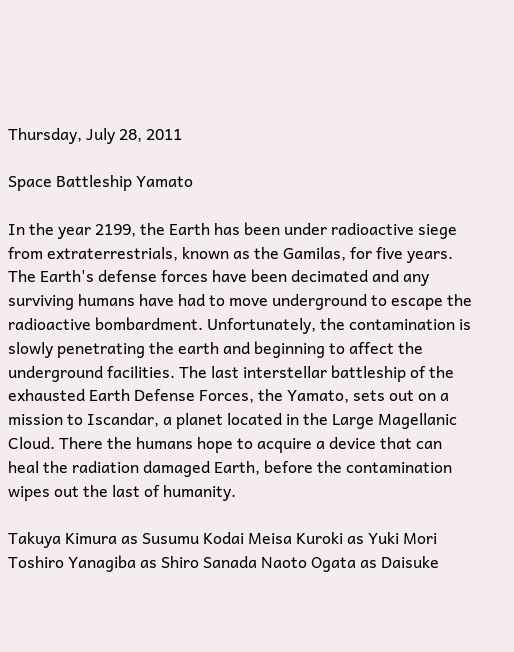Thursday, July 28, 2011

Space Battleship Yamato

In the year 2199, the Earth has been under radioactive siege from extraterrestrials, known as the Gamilas, for five years. The Earth's defense forces have been decimated and any surviving humans have had to move underground to escape the radioactive bombardment. Unfortunately, the contamination is slowly penetrating the earth and beginning to affect the underground facilities. The last interstellar battleship of the exhausted Earth Defense Forces, the Yamato, sets out on a mission to Iscandar, a planet located in the Large Magellanic Cloud. There the humans hope to acquire a device that can heal the radiation damaged Earth, before the contamination wipes out the last of humanity.

Takuya Kimura as Susumu Kodai Meisa Kuroki as Yuki Mori
Toshiro Yanagiba as Shiro Sanada Naoto Ogata as Daisuke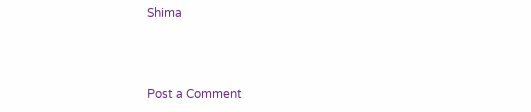Shima



Post a Comment